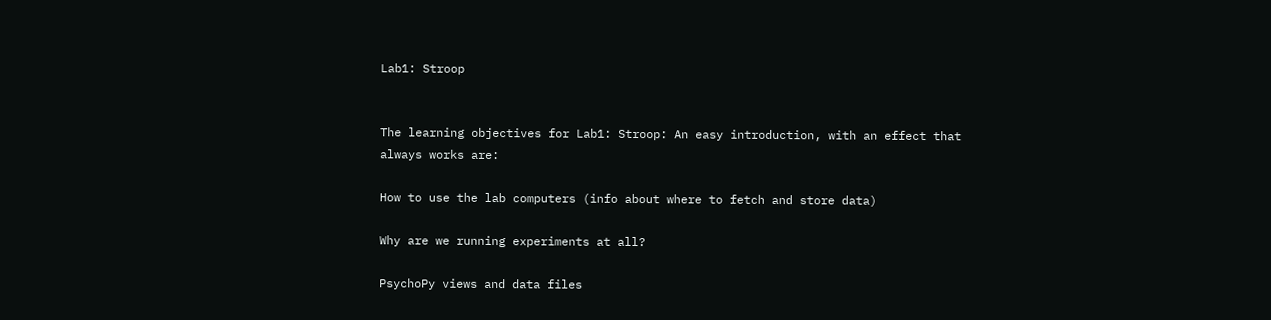Lab1: Stroop


The learning objectives for Lab1: Stroop: An easy introduction, with an effect that always works are:

How to use the lab computers (info about where to fetch and store data)

Why are we running experiments at all?

PsychoPy views and data files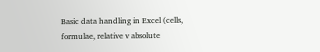Basic data handling in Excel (cells, formulae, relative v absolute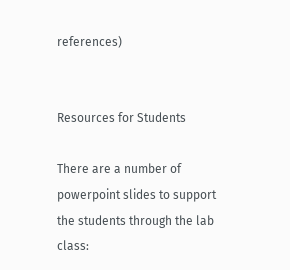references)


Resources for Students

There are a number of powerpoint slides to support the students through the lab class: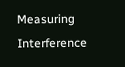Measuring Interference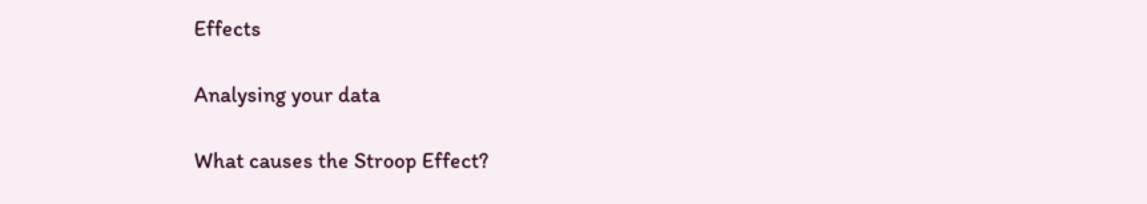Effects

Analysing your data

What causes the Stroop Effect?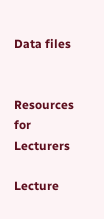Data files


Resources for Lecturers

Lecture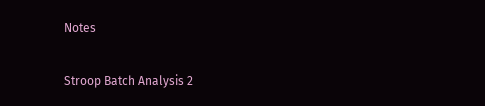Notes

Stroop Batch Analysis 2